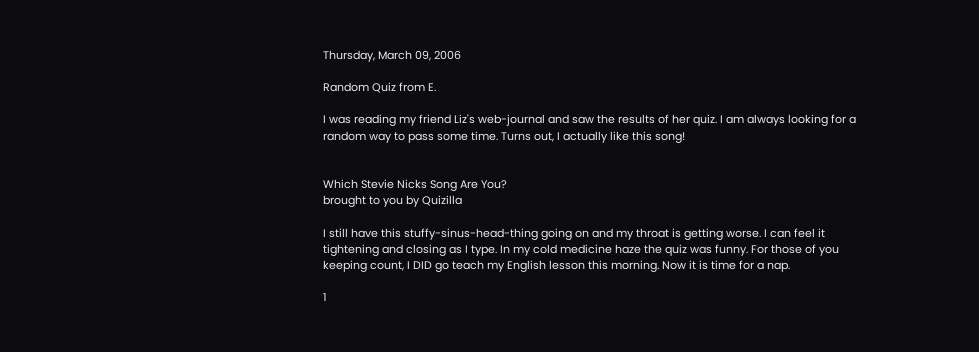Thursday, March 09, 2006

Random Quiz from E.

I was reading my friend Liz's web-journal and saw the results of her quiz. I am always looking for a random way to pass some time. Turns out, I actually like this song!


Which Stevie Nicks Song Are You?
brought to you by Quizilla

I still have this stuffy-sinus-head-thing going on and my throat is getting worse. I can feel it tightening and closing as I type. In my cold medicine haze the quiz was funny. For those of you keeping count, I DID go teach my English lesson this morning. Now it is time for a nap.

1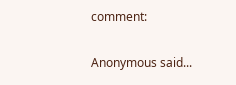comment:

Anonymous said...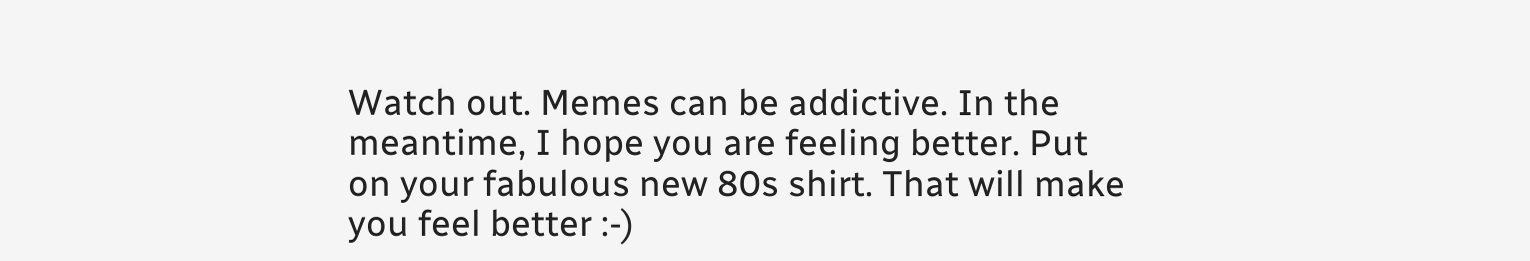Watch out. Memes can be addictive. In the meantime, I hope you are feeling better. Put on your fabulous new 80s shirt. That will make you feel better :-)